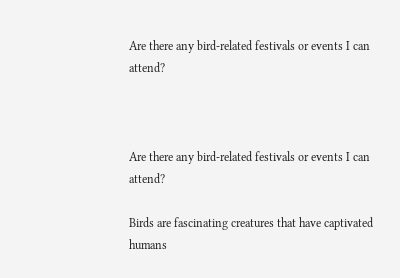Are there any bird-related festivals or events I can attend?



Are there any bird-related festivals or events I can attend?

Birds are fascinating creatures that have captivated humans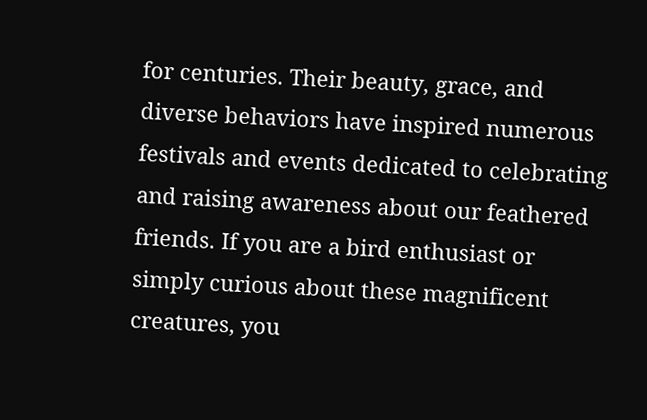for centuries. Their beauty, grace, and diverse behaviors have inspired numerous festivals and events dedicated to celebrating and raising awareness about our feathered friends. If you are a bird enthusiast or simply curious about these magnificent creatures, you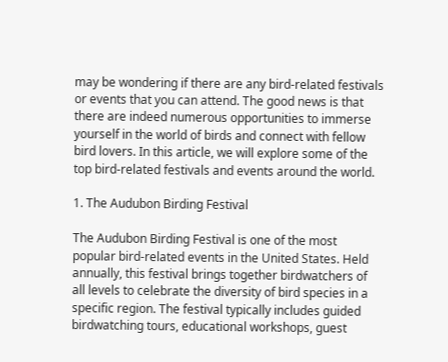may be wondering if there are any bird-related festivals or events that you can attend. The good news is that there are indeed numerous opportunities to immerse yourself in the world of birds and connect with fellow bird lovers. In this article, we will explore some of the top bird-related festivals and events around the world.

1. The Audubon Birding Festival

The Audubon Birding Festival is one of the most popular bird-related events in the United States. Held annually, this festival brings together birdwatchers of all levels to celebrate the diversity of bird species in a specific region. The festival typically includes guided birdwatching tours, educational workshops, guest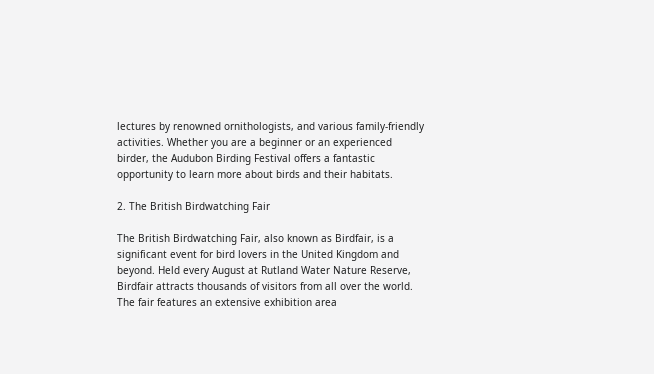lectures by renowned ornithologists, and various family-friendly activities. Whether you are a beginner or an experienced birder, the Audubon Birding Festival offers a fantastic opportunity to learn more about birds and their habitats.

2. The British Birdwatching Fair

The British Birdwatching Fair, also known as Birdfair, is a significant event for bird lovers in the United Kingdom and beyond. Held every August at Rutland Water Nature Reserve, Birdfair attracts thousands of visitors from all over the world. The fair features an extensive exhibition area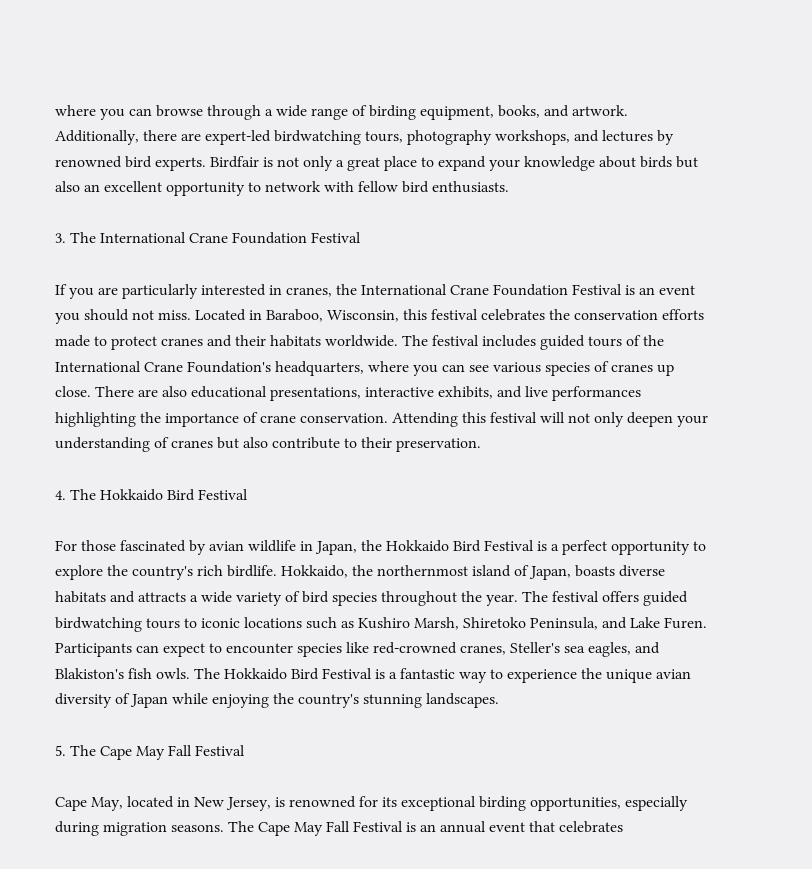where you can browse through a wide range of birding equipment, books, and artwork. Additionally, there are expert-led birdwatching tours, photography workshops, and lectures by renowned bird experts. Birdfair is not only a great place to expand your knowledge about birds but also an excellent opportunity to network with fellow bird enthusiasts.

3. The International Crane Foundation Festival

If you are particularly interested in cranes, the International Crane Foundation Festival is an event you should not miss. Located in Baraboo, Wisconsin, this festival celebrates the conservation efforts made to protect cranes and their habitats worldwide. The festival includes guided tours of the International Crane Foundation's headquarters, where you can see various species of cranes up close. There are also educational presentations, interactive exhibits, and live performances highlighting the importance of crane conservation. Attending this festival will not only deepen your understanding of cranes but also contribute to their preservation.

4. The Hokkaido Bird Festival

For those fascinated by avian wildlife in Japan, the Hokkaido Bird Festival is a perfect opportunity to explore the country's rich birdlife. Hokkaido, the northernmost island of Japan, boasts diverse habitats and attracts a wide variety of bird species throughout the year. The festival offers guided birdwatching tours to iconic locations such as Kushiro Marsh, Shiretoko Peninsula, and Lake Furen. Participants can expect to encounter species like red-crowned cranes, Steller's sea eagles, and Blakiston's fish owls. The Hokkaido Bird Festival is a fantastic way to experience the unique avian diversity of Japan while enjoying the country's stunning landscapes.

5. The Cape May Fall Festival

Cape May, located in New Jersey, is renowned for its exceptional birding opportunities, especially during migration seasons. The Cape May Fall Festival is an annual event that celebrates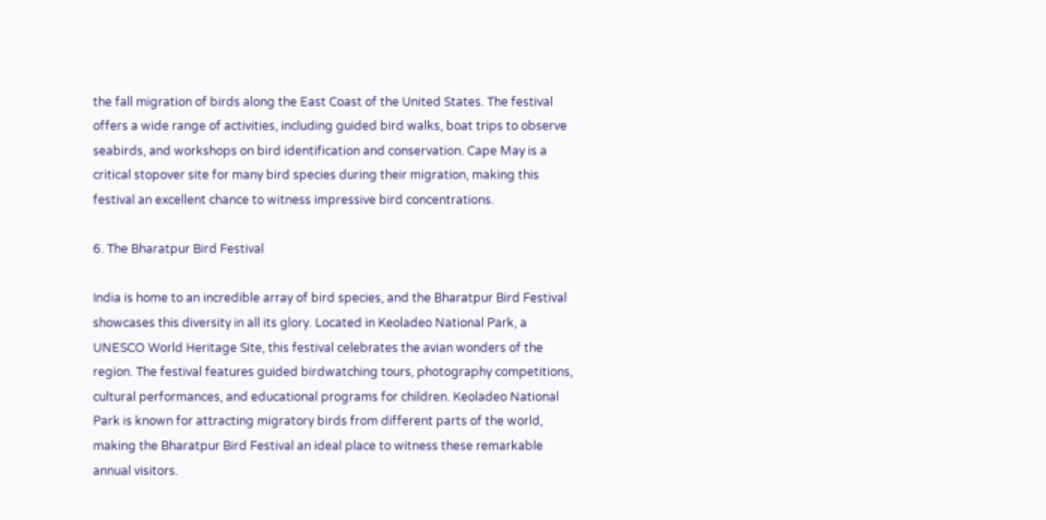the fall migration of birds along the East Coast of the United States. The festival offers a wide range of activities, including guided bird walks, boat trips to observe seabirds, and workshops on bird identification and conservation. Cape May is a critical stopover site for many bird species during their migration, making this festival an excellent chance to witness impressive bird concentrations.

6. The Bharatpur Bird Festival

India is home to an incredible array of bird species, and the Bharatpur Bird Festival showcases this diversity in all its glory. Located in Keoladeo National Park, a UNESCO World Heritage Site, this festival celebrates the avian wonders of the region. The festival features guided birdwatching tours, photography competitions, cultural performances, and educational programs for children. Keoladeo National Park is known for attracting migratory birds from different parts of the world, making the Bharatpur Bird Festival an ideal place to witness these remarkable annual visitors.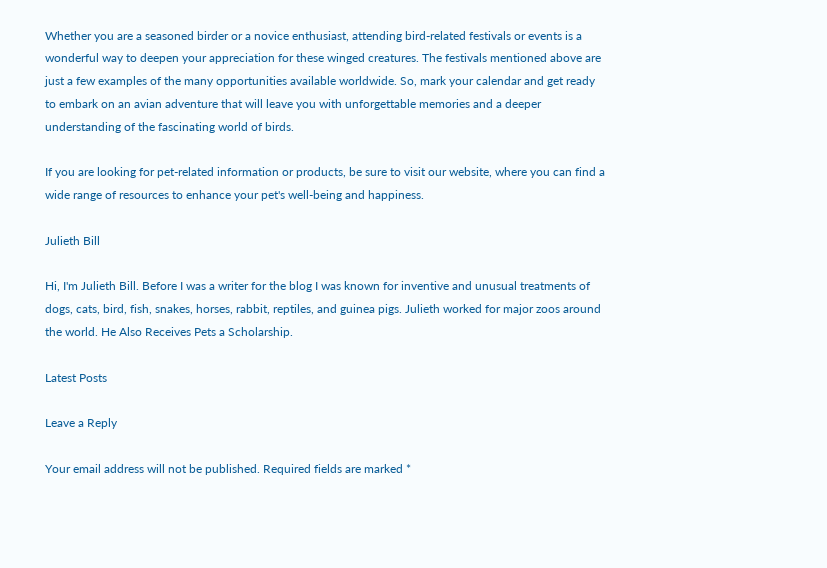Whether you are a seasoned birder or a novice enthusiast, attending bird-related festivals or events is a wonderful way to deepen your appreciation for these winged creatures. The festivals mentioned above are just a few examples of the many opportunities available worldwide. So, mark your calendar and get ready to embark on an avian adventure that will leave you with unforgettable memories and a deeper understanding of the fascinating world of birds.

If you are looking for pet-related information or products, be sure to visit our website, where you can find a wide range of resources to enhance your pet's well-being and happiness.

Julieth Bill

Hi, I'm Julieth Bill. Before I was a writer for the blog I was known for inventive and unusual treatments of dogs, cats, bird, fish, snakes, horses, rabbit, reptiles, and guinea pigs. Julieth worked for major zoos around the world. He Also Receives Pets a Scholarship.

Latest Posts

Leave a Reply

Your email address will not be published. Required fields are marked *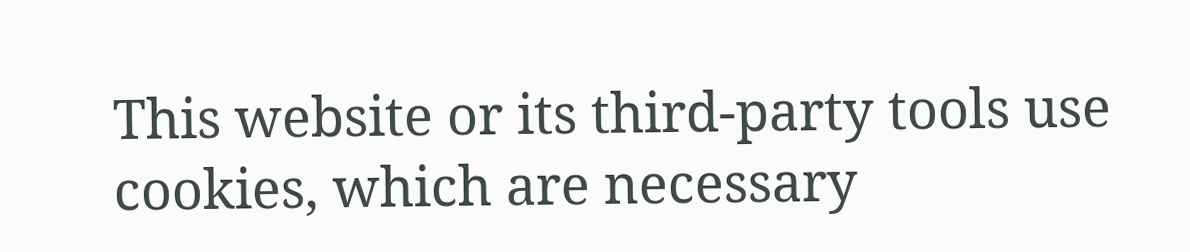This website or its third-party tools use cookies, which are necessary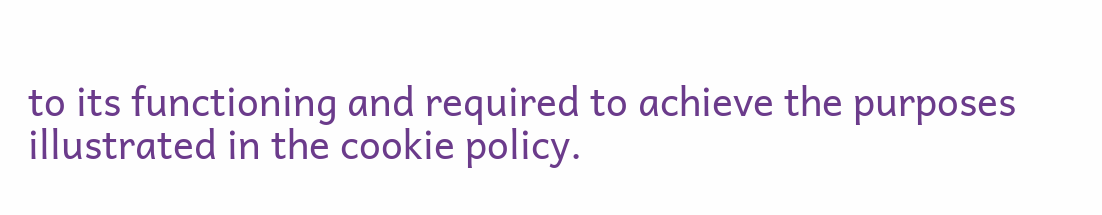to its functioning and required to achieve the purposes illustrated in the cookie policy.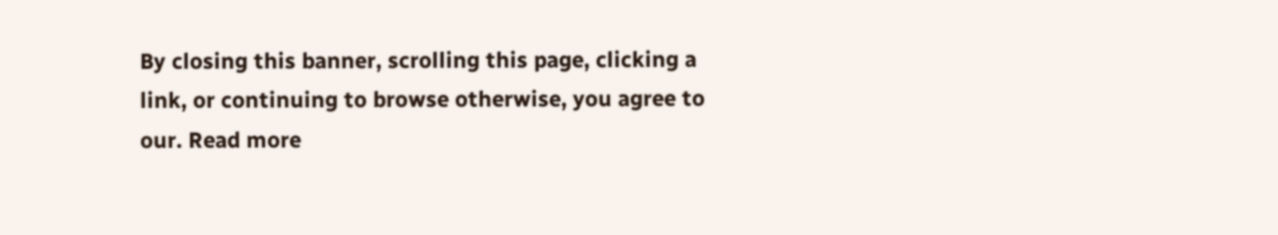By closing this banner, scrolling this page, clicking a link, or continuing to browse otherwise, you agree to our. Read more